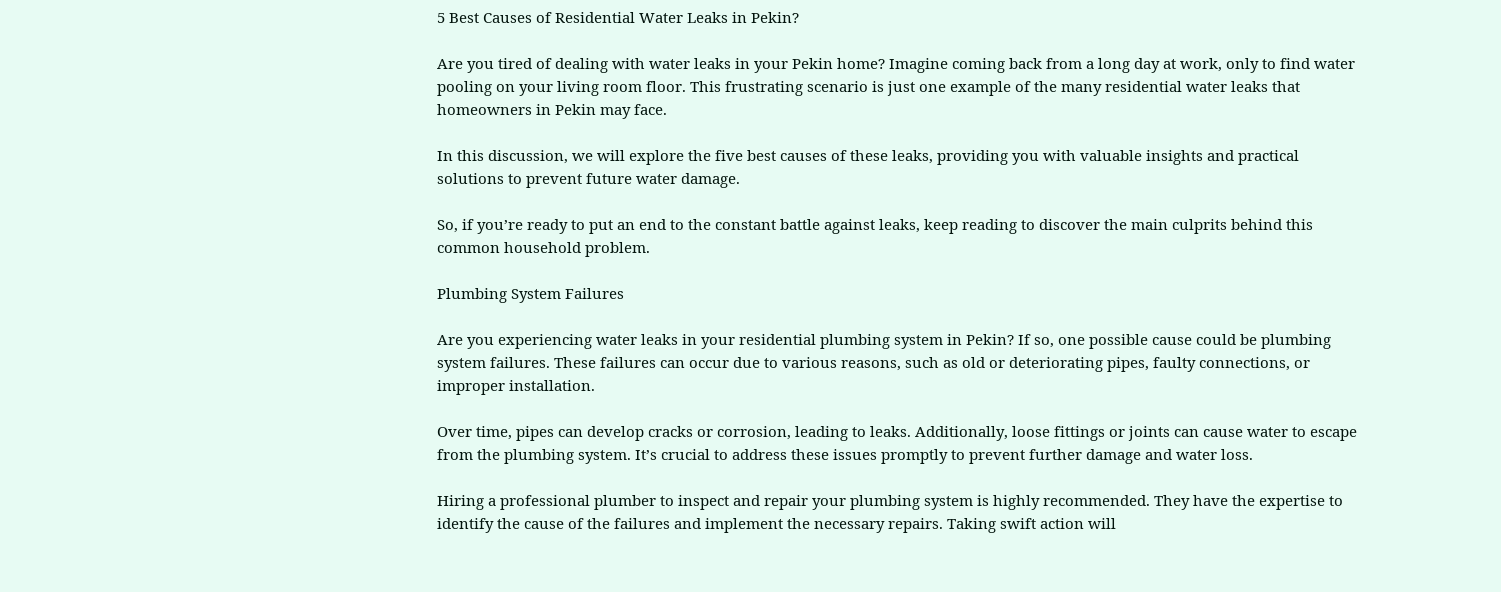5 Best Causes of Residential Water Leaks in Pekin?

Are you tired of dealing with water leaks in your Pekin home? Imagine coming back from a long day at work, only to find water pooling on your living room floor. This frustrating scenario is just one example of the many residential water leaks that homeowners in Pekin may face.

In this discussion, we will explore the five best causes of these leaks, providing you with valuable insights and practical solutions to prevent future water damage.

So, if you’re ready to put an end to the constant battle against leaks, keep reading to discover the main culprits behind this common household problem.

Plumbing System Failures

Are you experiencing water leaks in your residential plumbing system in Pekin? If so, one possible cause could be plumbing system failures. These failures can occur due to various reasons, such as old or deteriorating pipes, faulty connections, or improper installation.

Over time, pipes can develop cracks or corrosion, leading to leaks. Additionally, loose fittings or joints can cause water to escape from the plumbing system. It’s crucial to address these issues promptly to prevent further damage and water loss.

Hiring a professional plumber to inspect and repair your plumbing system is highly recommended. They have the expertise to identify the cause of the failures and implement the necessary repairs. Taking swift action will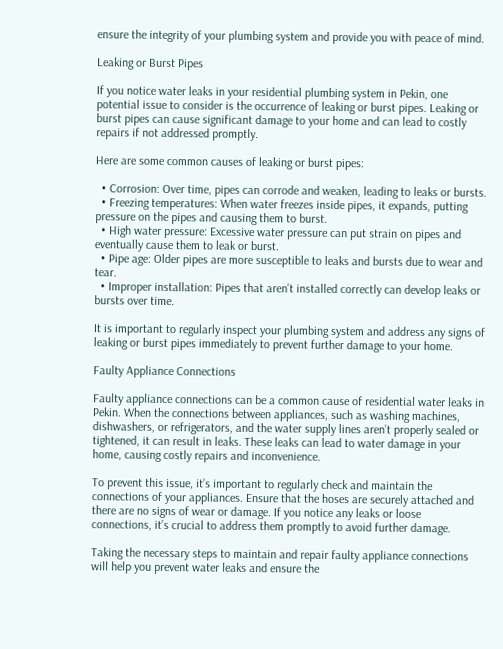ensure the integrity of your plumbing system and provide you with peace of mind.

Leaking or Burst Pipes

If you notice water leaks in your residential plumbing system in Pekin, one potential issue to consider is the occurrence of leaking or burst pipes. Leaking or burst pipes can cause significant damage to your home and can lead to costly repairs if not addressed promptly.

Here are some common causes of leaking or burst pipes:

  • Corrosion: Over time, pipes can corrode and weaken, leading to leaks or bursts.
  • Freezing temperatures: When water freezes inside pipes, it expands, putting pressure on the pipes and causing them to burst.
  • High water pressure: Excessive water pressure can put strain on pipes and eventually cause them to leak or burst.
  • Pipe age: Older pipes are more susceptible to leaks and bursts due to wear and tear.
  • Improper installation: Pipes that aren’t installed correctly can develop leaks or bursts over time.

It is important to regularly inspect your plumbing system and address any signs of leaking or burst pipes immediately to prevent further damage to your home.

Faulty Appliance Connections

Faulty appliance connections can be a common cause of residential water leaks in Pekin. When the connections between appliances, such as washing machines, dishwashers, or refrigerators, and the water supply lines aren’t properly sealed or tightened, it can result in leaks. These leaks can lead to water damage in your home, causing costly repairs and inconvenience.

To prevent this issue, it’s important to regularly check and maintain the connections of your appliances. Ensure that the hoses are securely attached and there are no signs of wear or damage. If you notice any leaks or loose connections, it’s crucial to address them promptly to avoid further damage.

Taking the necessary steps to maintain and repair faulty appliance connections will help you prevent water leaks and ensure the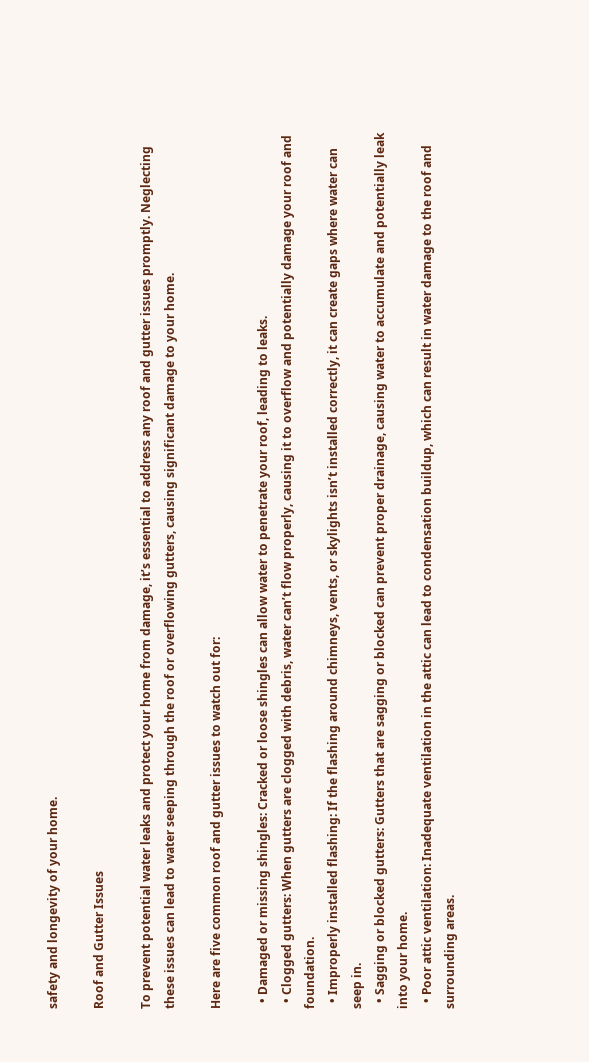safety and longevity of your home.

Roof and Gutter Issues

To prevent potential water leaks and protect your home from damage, it’s essential to address any roof and gutter issues promptly. Neglecting these issues can lead to water seeping through the roof or overflowing gutters, causing significant damage to your home.

Here are five common roof and gutter issues to watch out for:

  • Damaged or missing shingles: Cracked or loose shingles can allow water to penetrate your roof, leading to leaks.
  • Clogged gutters: When gutters are clogged with debris, water can’t flow properly, causing it to overflow and potentially damage your roof and foundation.
  • Improperly installed flashing: If the flashing around chimneys, vents, or skylights isn’t installed correctly, it can create gaps where water can seep in.
  • Sagging or blocked gutters: Gutters that are sagging or blocked can prevent proper drainage, causing water to accumulate and potentially leak into your home.
  • Poor attic ventilation: Inadequate ventilation in the attic can lead to condensation buildup, which can result in water damage to the roof and surrounding areas.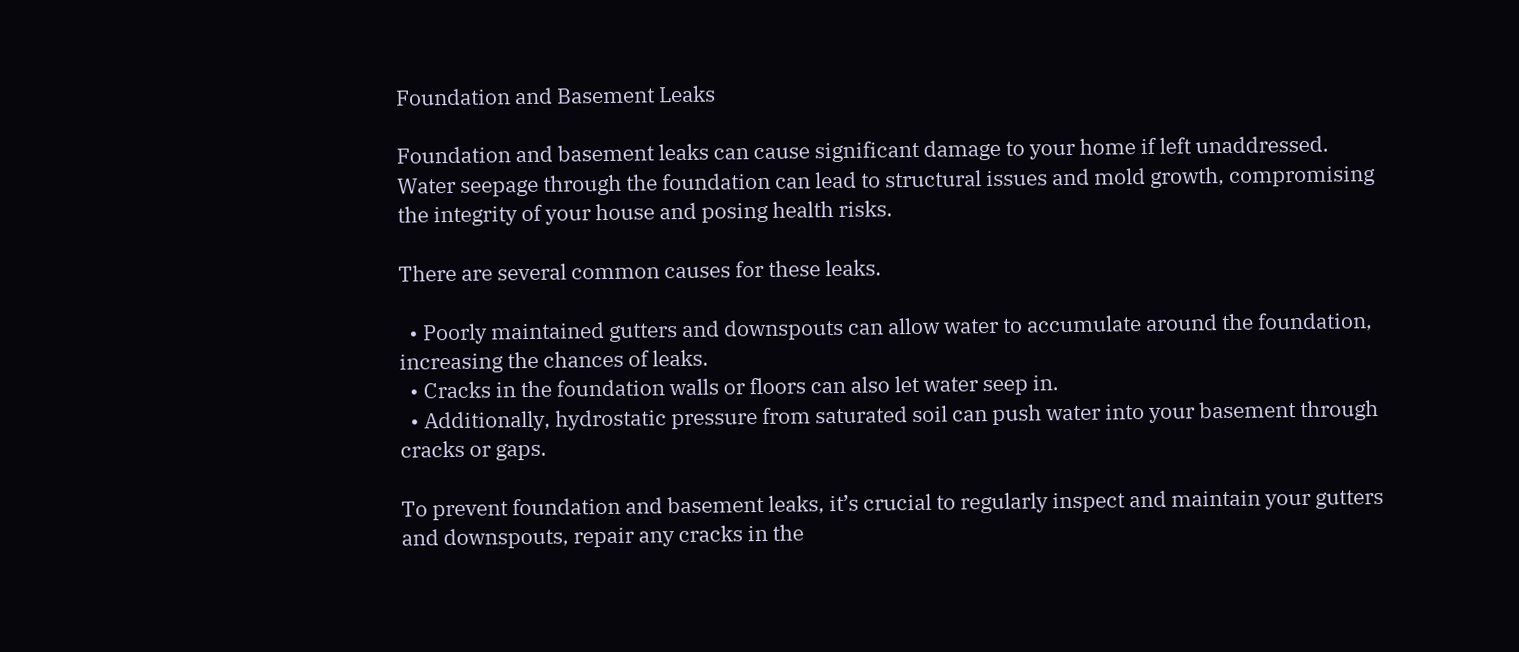Foundation and Basement Leaks

Foundation and basement leaks can cause significant damage to your home if left unaddressed. Water seepage through the foundation can lead to structural issues and mold growth, compromising the integrity of your house and posing health risks.

There are several common causes for these leaks.

  • Poorly maintained gutters and downspouts can allow water to accumulate around the foundation, increasing the chances of leaks.
  • Cracks in the foundation walls or floors can also let water seep in.
  • Additionally, hydrostatic pressure from saturated soil can push water into your basement through cracks or gaps.

To prevent foundation and basement leaks, it’s crucial to regularly inspect and maintain your gutters and downspouts, repair any cracks in the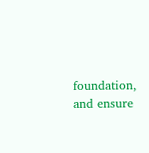foundation, and ensure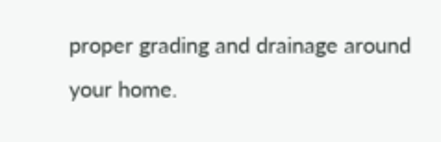proper grading and drainage around your home.